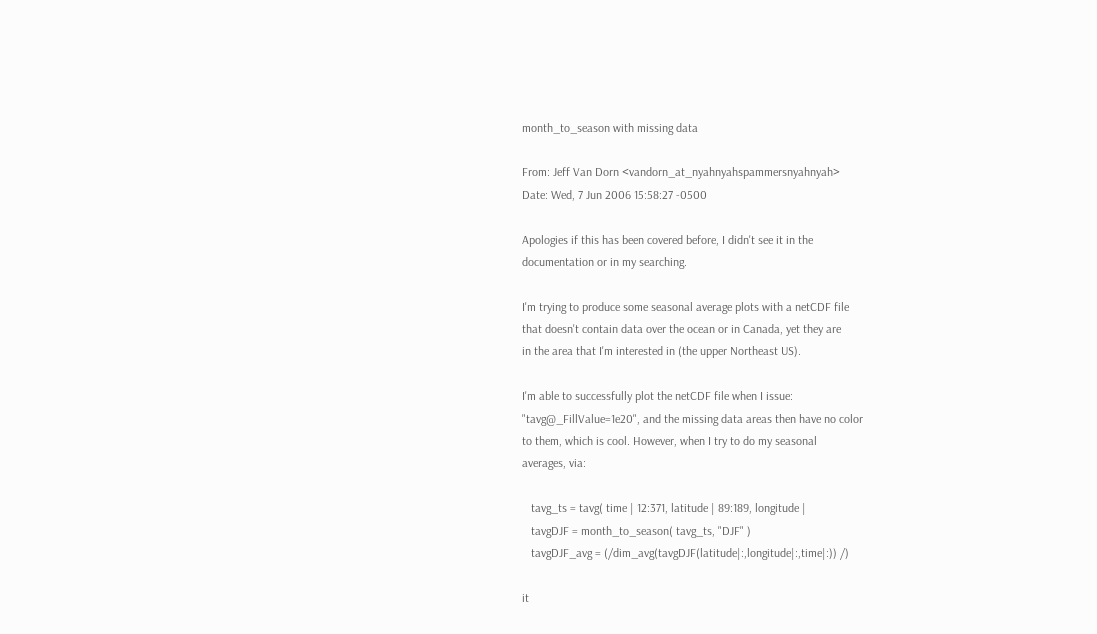month_to_season with missing data

From: Jeff Van Dorn <vandorn_at_nyahnyahspammersnyahnyah>
Date: Wed, 7 Jun 2006 15:58:27 -0500

Apologies if this has been covered before, I didn't see it in the
documentation or in my searching.

I'm trying to produce some seasonal average plots with a netCDF file
that doesn't contain data over the ocean or in Canada, yet they are
in the area that I'm interested in (the upper Northeast US).

I'm able to successfully plot the netCDF file when I issue:
"tavg@_FillValue=1e20", and the missing data areas then have no color
to them, which is cool. However, when I try to do my seasonal
averages, via:

   tavg_ts = tavg( time | 12:371, latitude | 89:189, longitude |
   tavgDJF = month_to_season( tavg_ts, "DJF" )
   tavgDJF_avg = (/dim_avg(tavgDJF(latitude|:,longitude|:,time|:)) /)

it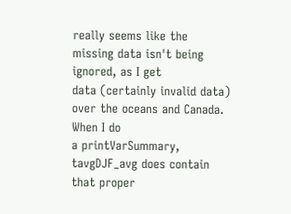really seems like the missing data isn't being ignored, as I get
data (certainly invalid data) over the oceans and Canada. When I do
a printVarSummary, tavgDJF_avg does contain that proper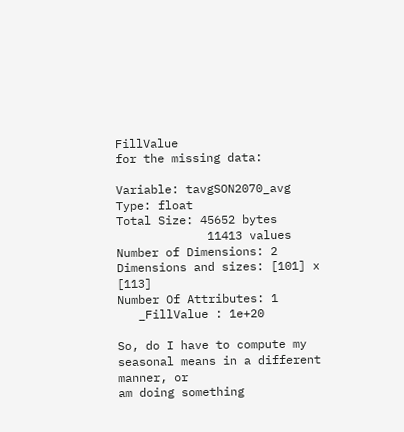FillValue
for the missing data:

Variable: tavgSON2070_avg
Type: float
Total Size: 45652 bytes
             11413 values
Number of Dimensions: 2
Dimensions and sizes: [101] x [113]
Number Of Attributes: 1
   _FillValue : 1e+20

So, do I have to compute my seasonal means in a different manner, or
am doing something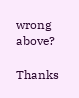wrong above?

Thanks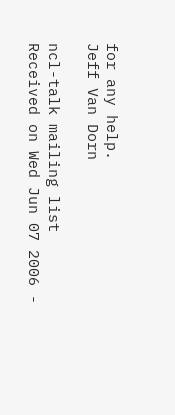for any help.
Jeff Van Dorn

ncl-talk mailing list
Received on Wed Jun 07 2006 -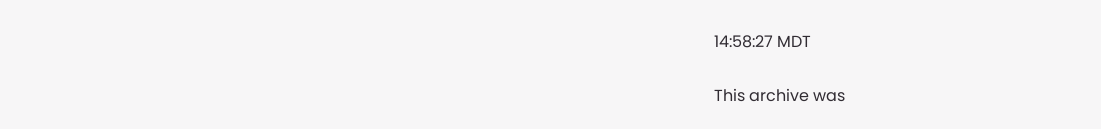14:58:27 MDT

This archive was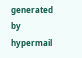generated by hypermail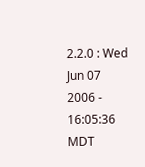2.2.0 : Wed Jun 07 2006 - 16:05:36 MDT